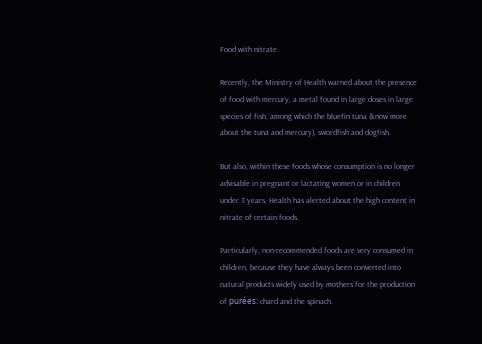Food with nitrate

Recently, the Ministry of Health warned about the presence of food with mercury, a metal found in large doses in large species of fish, among which the bluefin tuna (know more about the tuna and mercury), swordfish and dogfish.

But also, within these foods whose consumption is no longer advisable in pregnant or lactating women or in children under 3 years, Health has alerted about the high content in nitrate of certain foods.

Particularly, non-recommended foods are very consumed in children, because they have always been converted into natural products widely used by mothers for the production of purées: chard and the spinach.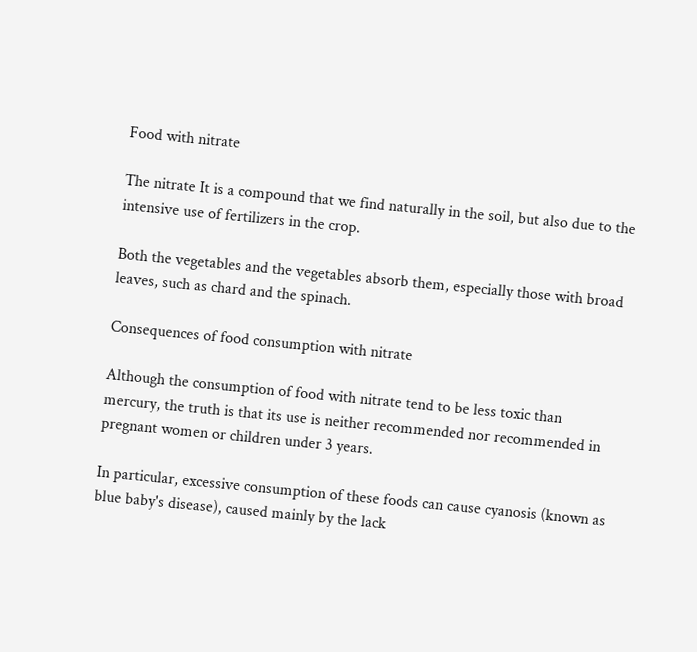Food with nitrate

The nitrate It is a compound that we find naturally in the soil, but also due to the intensive use of fertilizers in the crop.

Both the vegetables and the vegetables absorb them, especially those with broad leaves, such as chard and the spinach.

Consequences of food consumption with nitrate

Although the consumption of food with nitrate tend to be less toxic than mercury, the truth is that its use is neither recommended nor recommended in pregnant women or children under 3 years.

In particular, excessive consumption of these foods can cause cyanosis (known as blue baby's disease), caused mainly by the lack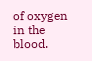of oxygen in the blood.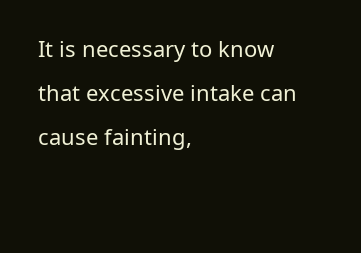It is necessary to know that excessive intake can cause fainting,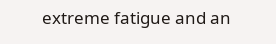extreme fatigue and an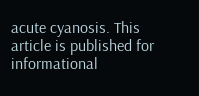acute cyanosis. This article is published for informational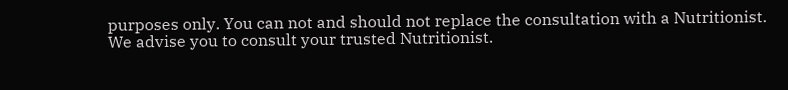purposes only. You can not and should not replace the consultation with a Nutritionist. We advise you to consult your trusted Nutritionist.